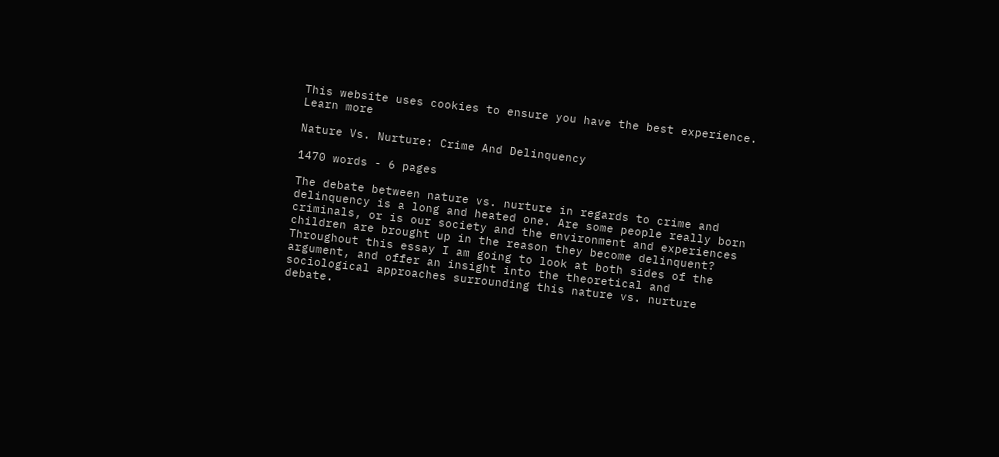This website uses cookies to ensure you have the best experience. Learn more

Nature Vs. Nurture: Crime And Delinquency

1470 words - 6 pages

The debate between nature vs. nurture in regards to crime and delinquency is a long and heated one. Are some people really born criminals, or is our society and the environment and experiences children are brought up in the reason they become delinquent? Throughout this essay I am going to look at both sides of the argument, and offer an insight into the theoretical and sociological approaches surrounding this nature vs. nurture debate.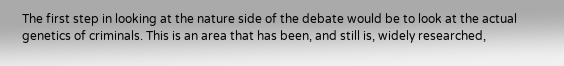The first step in looking at the nature side of the debate would be to look at the actual genetics of criminals. This is an area that has been, and still is, widely researched,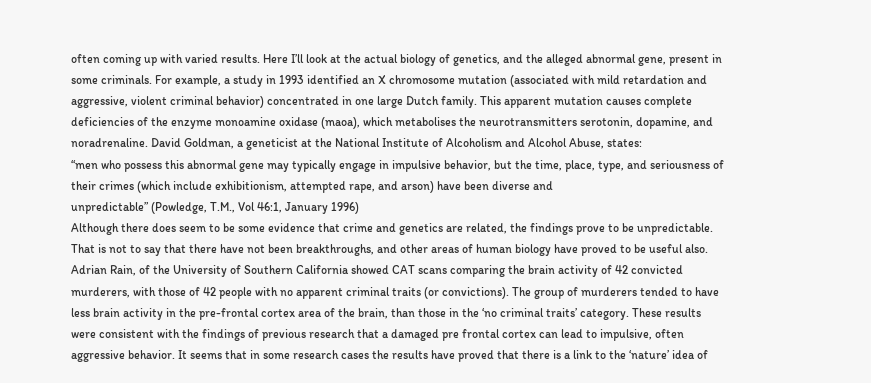often coming up with varied results. Here I’ll look at the actual biology of genetics, and the alleged abnormal gene, present in some criminals. For example, a study in 1993 identified an X chromosome mutation (associated with mild retardation and aggressive, violent criminal behavior) concentrated in one large Dutch family. This apparent mutation causes complete deficiencies of the enzyme monoamine oxidase (maoa), which metabolises the neurotransmitters serotonin, dopamine, and noradrenaline. David Goldman, a geneticist at the National Institute of Alcoholism and Alcohol Abuse, states:
“men who possess this abnormal gene may typically engage in impulsive behavior, but the time, place, type, and seriousness of their crimes (which include exhibitionism, attempted rape, and arson) have been diverse and
unpredictable” (Powledge, T.M., Vol 46:1, January 1996)
Although there does seem to be some evidence that crime and genetics are related, the findings prove to be unpredictable. That is not to say that there have not been breakthroughs, and other areas of human biology have proved to be useful also. Adrian Rain, of the University of Southern California showed CAT scans comparing the brain activity of 42 convicted murderers, with those of 42 people with no apparent criminal traits (or convictions). The group of murderers tended to have less brain activity in the pre-frontal cortex area of the brain, than those in the ‘no criminal traits’ category. These results were consistent with the findings of previous research that a damaged pre frontal cortex can lead to impulsive, often aggressive behavior. It seems that in some research cases the results have proved that there is a link to the ‘nature’ idea of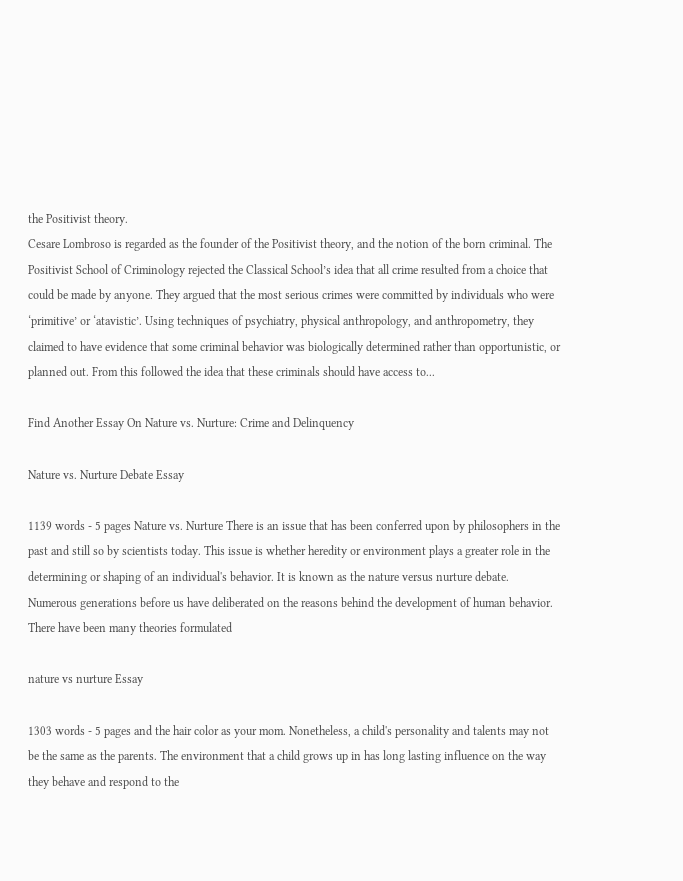the Positivist theory.
Cesare Lombroso is regarded as the founder of the Positivist theory, and the notion of the born criminal. The Positivist School of Criminology rejected the Classical School’s idea that all crime resulted from a choice that could be made by anyone. They argued that the most serious crimes were committed by individuals who were ‘primitive’ or ‘atavistic’. Using techniques of psychiatry, physical anthropology, and anthropometry, they claimed to have evidence that some criminal behavior was biologically determined rather than opportunistic, or planned out. From this followed the idea that these criminals should have access to...

Find Another Essay On Nature vs. Nurture: Crime and Delinquency

Nature vs. Nurture Debate Essay

1139 words - 5 pages Nature vs. Nurture There is an issue that has been conferred upon by philosophers in the past and still so by scientists today. This issue is whether heredity or environment plays a greater role in the determining or shaping of an individual's behavior. It is known as the nature versus nurture debate. Numerous generations before us have deliberated on the reasons behind the development of human behavior. There have been many theories formulated

nature vs nurture Essay

1303 words - 5 pages and the hair color as your mom. Nonetheless, a child's personality and talents may not be the same as the parents. The environment that a child grows up in has long lasting influence on the way they behave and respond to the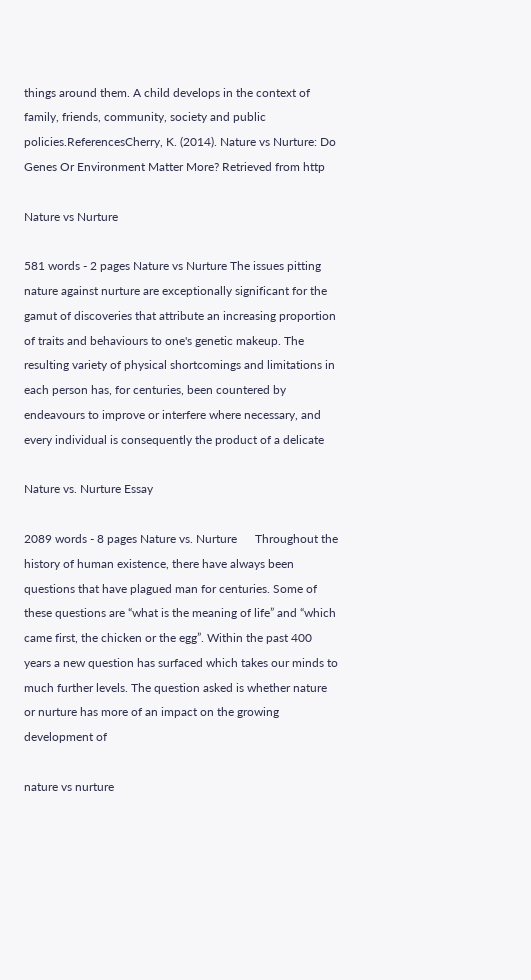things around them. A child develops in the context of family, friends, community, society and public policies.ReferencesCherry, K. (2014). Nature vs Nurture: Do Genes Or Environment Matter More? Retrieved from http

Nature vs Nurture

581 words - 2 pages Nature vs Nurture The issues pitting nature against nurture are exceptionally significant for the gamut of discoveries that attribute an increasing proportion of traits and behaviours to one's genetic makeup. The resulting variety of physical shortcomings and limitations in each person has, for centuries, been countered by endeavours to improve or interfere where necessary, and every individual is consequently the product of a delicate

Nature vs. Nurture Essay

2089 words - 8 pages Nature vs. Nurture      Throughout the history of human existence, there have always been questions that have plagued man for centuries. Some of these questions are “what is the meaning of life” and “which came first, the chicken or the egg”. Within the past 400 years a new question has surfaced which takes our minds to much further levels. The question asked is whether nature or nurture has more of an impact on the growing development of

nature vs nurture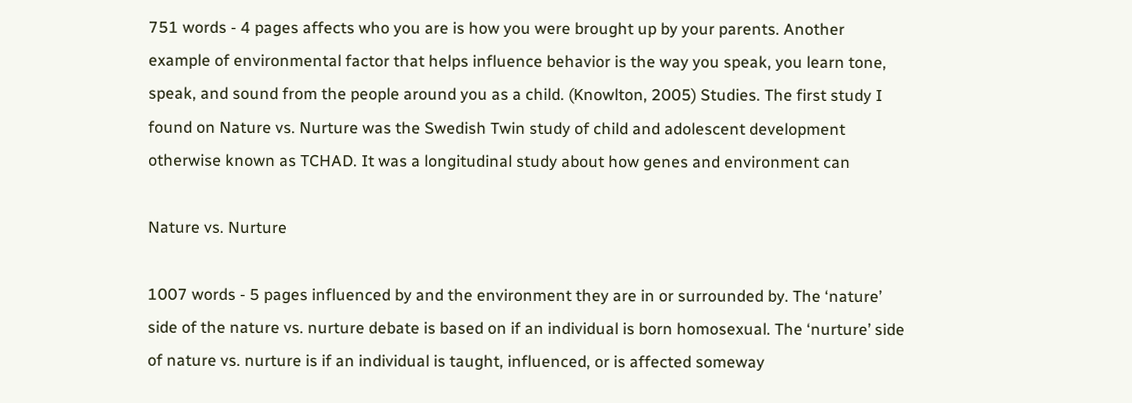751 words - 4 pages affects who you are is how you were brought up by your parents. Another example of environmental factor that helps influence behavior is the way you speak, you learn tone, speak, and sound from the people around you as a child. (Knowlton, 2005) Studies. The first study I found on Nature vs. Nurture was the Swedish Twin study of child and adolescent development otherwise known as TCHAD. It was a longitudinal study about how genes and environment can

Nature vs. Nurture

1007 words - 5 pages influenced by and the environment they are in or surrounded by. The ‘nature’ side of the nature vs. nurture debate is based on if an individual is born homosexual. The ‘nurture’ side of nature vs. nurture is if an individual is taught, influenced, or is affected someway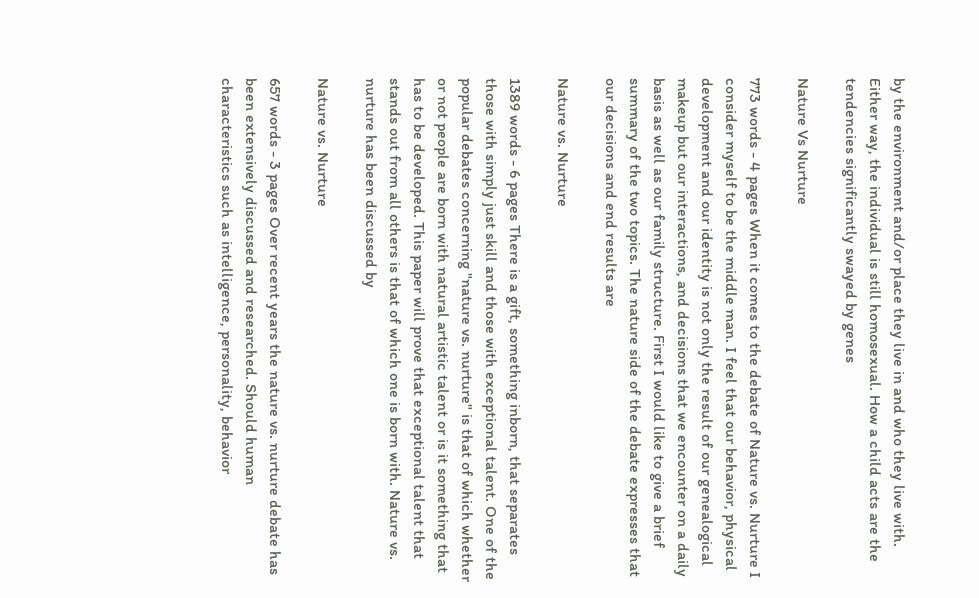by the environment and/or place they live in and who they live with. Either way, the individual is still homosexual. How a child acts are the tendencies significantly swayed by genes

Nature Vs Nurture

773 words - 4 pages When it comes to the debate of Nature vs. Nurture I consider myself to be the middle man. I feel that our behavior, physical development and our identity is not only the result of our genealogical makeup but our interactions, and decisions that we encounter on a daily basis as well as our family structure. First I would like to give a brief summary of the two topics. The nature side of the debate expresses that our decisions and end results are

Nature vs. Nurture

1389 words - 6 pages There is a gift, something inborn, that separates those with simply just skill and those with exceptional talent. One of the popular debates concerning "nature vs. nurture" is that of which whether or not people are born with natural artistic talent or is it something that has to be developed. This paper will prove that exceptional talent that stands out from all others is that of which one is born with. Nature vs. nurture has been discussed by

Nature vs. Nurture

657 words - 3 pages Over recent years the nature vs. nurture debate has been extensively discussed and researched. Should human characteristics such as intelligence, personality, behavior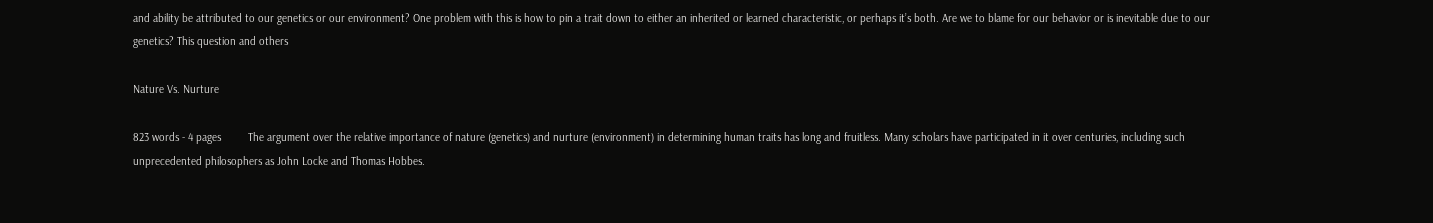and ability be attributed to our genetics or our environment? One problem with this is how to pin a trait down to either an inherited or learned characteristic, or perhaps it’s both. Are we to blame for our behavior or is inevitable due to our genetics? This question and others

Nature Vs. Nurture

823 words - 4 pages         The argument over the relative importance of nature (genetics) and nurture (environment) in determining human traits has long and fruitless. Many scholars have participated in it over centuries, including such unprecedented philosophers as John Locke and Thomas Hobbes.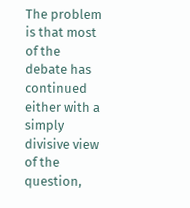The problem is that most of the debate has continued either with a simply divisive view of the question,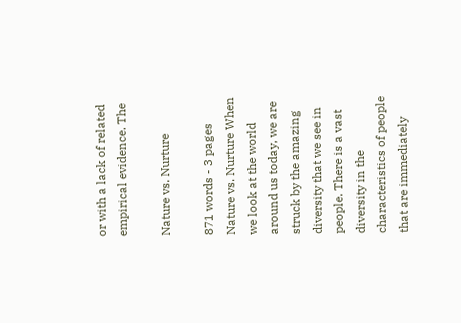or with a lack of related empirical evidence. The

Nature vs. Nurture

871 words - 3 pages Nature vs. Nurture When we look at the world around us today, we are struck by the amazing diversity that we see in people. There is a vast diversity in the characteristics of people that are immediately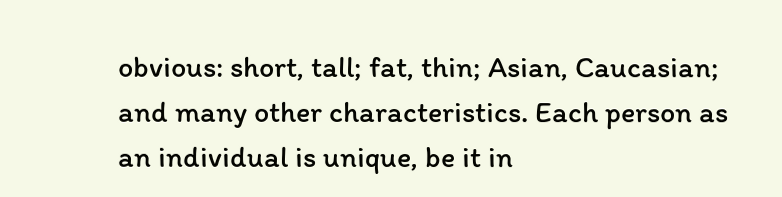obvious: short, tall; fat, thin; Asian, Caucasian; and many other characteristics. Each person as an individual is unique, be it in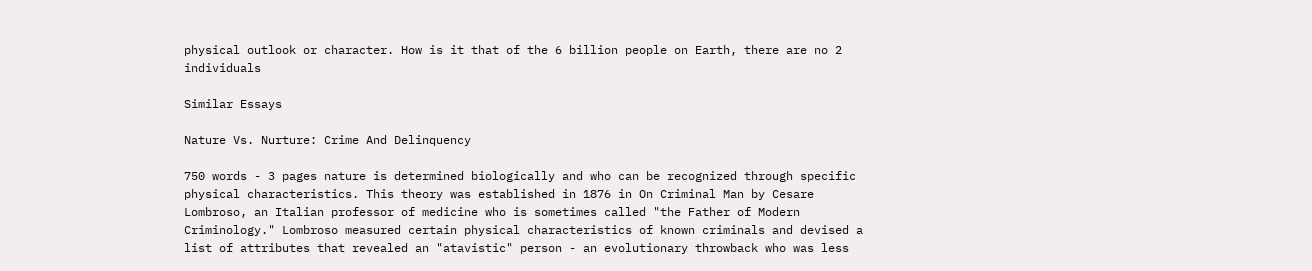physical outlook or character. How is it that of the 6 billion people on Earth, there are no 2 individuals

Similar Essays

Nature Vs. Nurture: Crime And Delinquency

750 words - 3 pages nature is determined biologically and who can be recognized through specific physical characteristics. This theory was established in 1876 in On Criminal Man by Cesare Lombroso, an Italian professor of medicine who is sometimes called "the Father of Modern Criminology." Lombroso measured certain physical characteristics of known criminals and devised a list of attributes that revealed an "atavistic" person - an evolutionary throwback who was less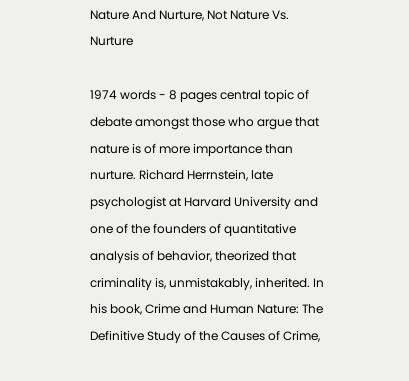Nature And Nurture, Not Nature Vs. Nurture

1974 words - 8 pages central topic of debate amongst those who argue that nature is of more importance than nurture. Richard Herrnstein, late psychologist at Harvard University and one of the founders of quantitative analysis of behavior, theorized that criminality is, unmistakably, inherited. In his book, Crime and Human Nature: The Definitive Study of the Causes of Crime,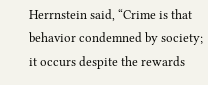Herrnstein said, “Crime is that behavior condemned by society; it occurs despite the rewards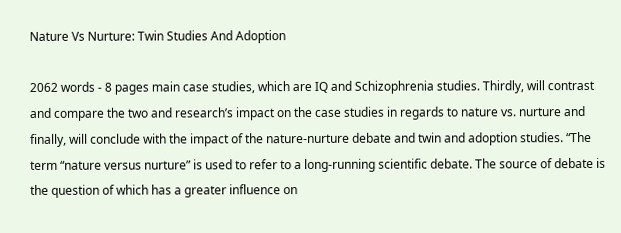Nature Vs Nurture: Twin Studies And Adoption

2062 words - 8 pages main case studies, which are IQ and Schizophrenia studies. Thirdly, will contrast and compare the two and research’s impact on the case studies in regards to nature vs. nurture and finally, will conclude with the impact of the nature-nurture debate and twin and adoption studies. “The term “nature versus nurture” is used to refer to a long-running scientific debate. The source of debate is the question of which has a greater influence on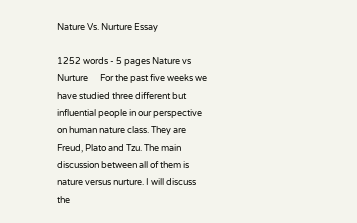Nature Vs. Nurture Essay

1252 words - 5 pages Nature vs Nurture      For the past five weeks we have studied three different but influential people in our perspective on human nature class. They are Freud, Plato and Tzu. The main discussion between all of them is nature versus nurture. I will discuss the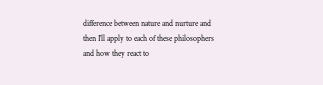difference between nature and nurture and then I’ll apply to each of these philosophers and how they react to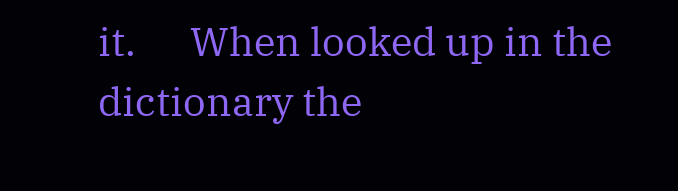it.      When looked up in the dictionary the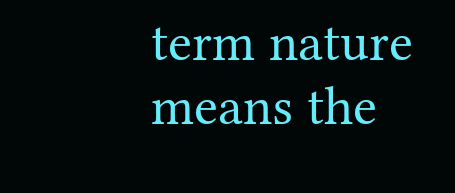term nature means the